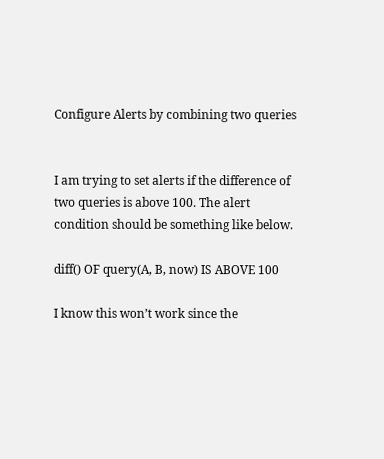Configure Alerts by combining two queries


I am trying to set alerts if the difference of two queries is above 100. The alert condition should be something like below.

diff() OF query(A, B, now) IS ABOVE 100

I know this won’t work since the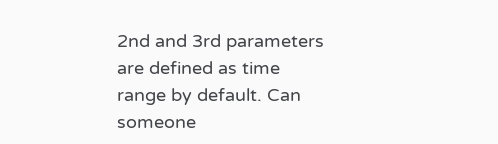2nd and 3rd parameters are defined as time range by default. Can someone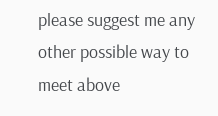please suggest me any other possible way to meet above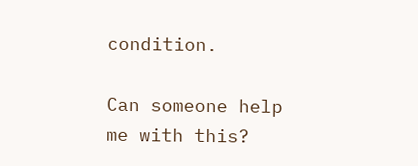condition.

Can someone help me with this?